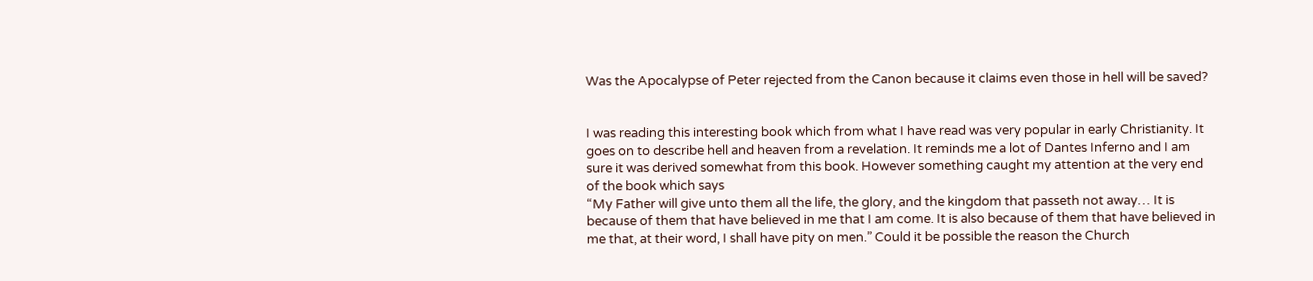Was the Apocalypse of Peter rejected from the Canon because it claims even those in hell will be saved?


I was reading this interesting book which from what I have read was very popular in early Christianity. It goes on to describe hell and heaven from a revelation. It reminds me a lot of Dantes Inferno and I am sure it was derived somewhat from this book. However something caught my attention at the very end of the book which says
“My Father will give unto them all the life, the glory, and the kingdom that passeth not away… It is because of them that have believed in me that I am come. It is also because of them that have believed in me that, at their word, I shall have pity on men.” Could it be possible the reason the Church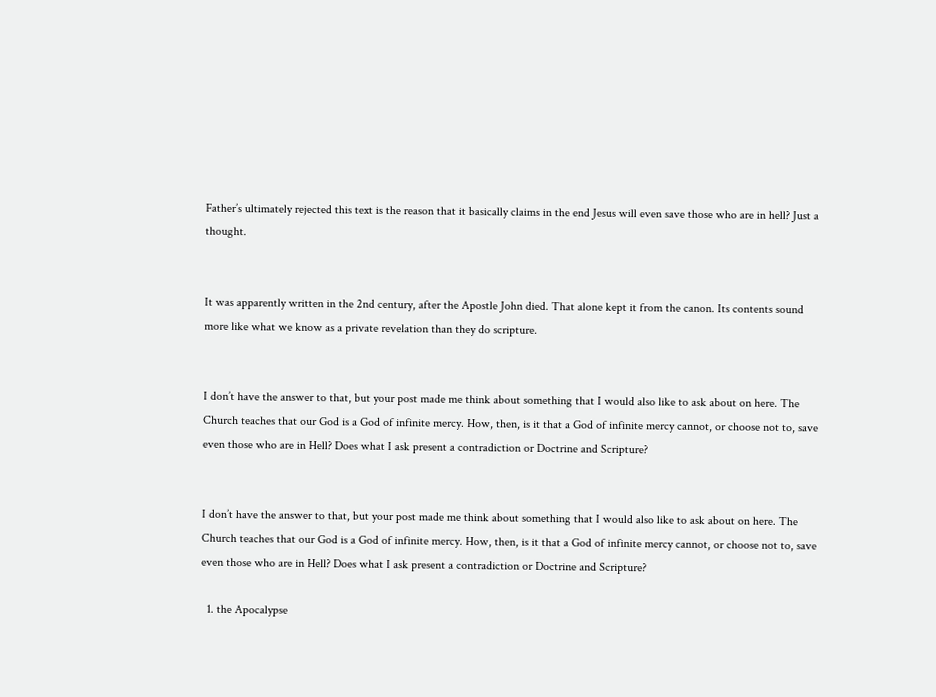Father’s ultimately rejected this text is the reason that it basically claims in the end Jesus will even save those who are in hell? Just a thought.


It was apparently written in the 2nd century, after the Apostle John died. That alone kept it from the canon. Its contents sound more like what we know as a private revelation than they do scripture.


I don’t have the answer to that, but your post made me think about something that I would also like to ask about on here. The Church teaches that our God is a God of infinite mercy. How, then, is it that a God of infinite mercy cannot, or choose not to, save even those who are in Hell? Does what I ask present a contradiction or Doctrine and Scripture?


I don’t have the answer to that, but your post made me think about something that I would also like to ask about on here. The Church teaches that our God is a God of infinite mercy. How, then, is it that a God of infinite mercy cannot, or choose not to, save even those who are in Hell? Does what I ask present a contradiction or Doctrine and Scripture?

  1. the Apocalypse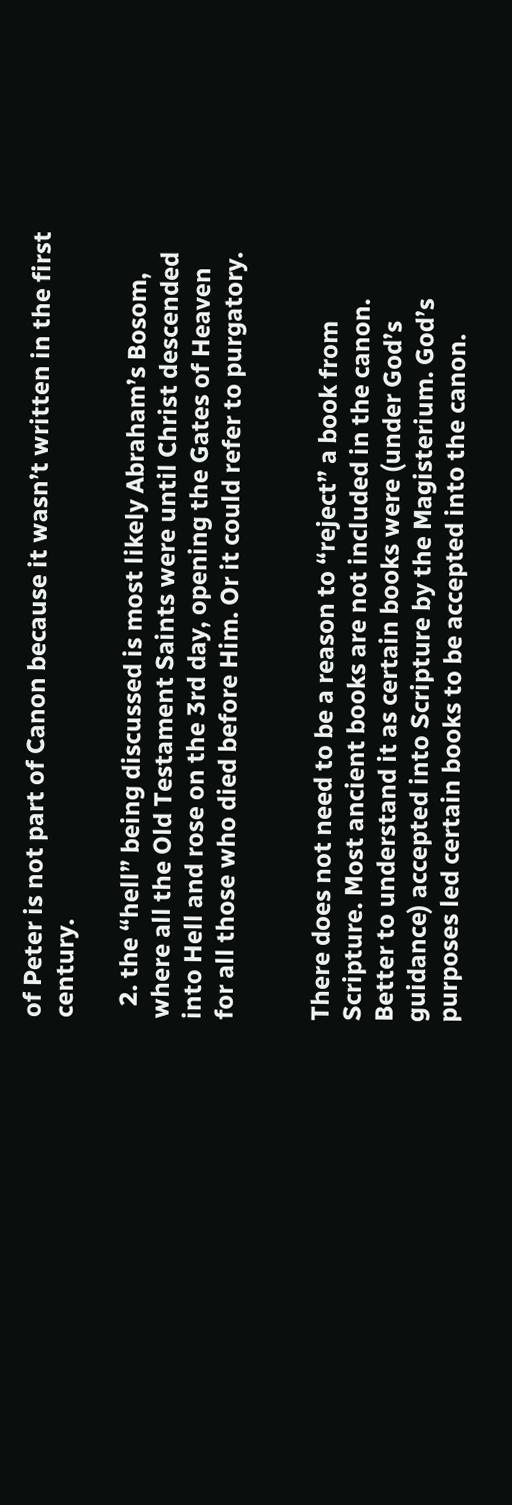of Peter is not part of Canon because it wasn’t written in the first century.

  2. the “hell” being discussed is most likely Abraham’s Bosom, where all the Old Testament Saints were until Christ descended into Hell and rose on the 3rd day, opening the Gates of Heaven for all those who died before Him. Or it could refer to purgatory.


There does not need to be a reason to “reject” a book from Scripture. Most ancient books are not included in the canon. Better to understand it as certain books were (under God’s guidance) accepted into Scripture by the Magisterium. God’s purposes led certain books to be accepted into the canon.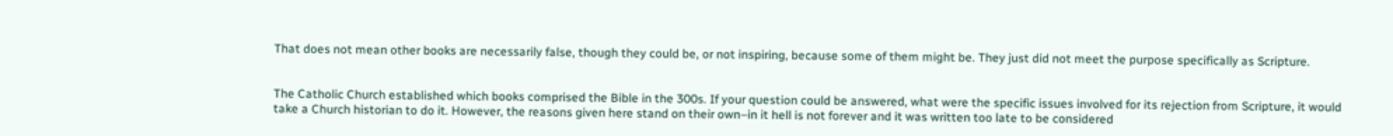That does not mean other books are necessarily false, though they could be, or not inspiring, because some of them might be. They just did not meet the purpose specifically as Scripture.


The Catholic Church established which books comprised the Bible in the 300s. If your question could be answered, what were the specific issues involved for its rejection from Scripture, it would take a Church historian to do it. However, the reasons given here stand on their own–in it hell is not forever and it was written too late to be considered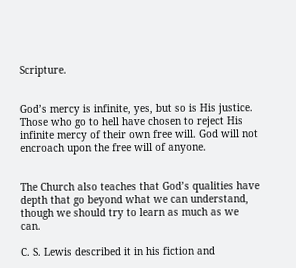Scripture.


God’s mercy is infinite, yes, but so is His justice. Those who go to hell have chosen to reject His infinite mercy of their own free will. God will not encroach upon the free will of anyone.


The Church also teaches that God’s qualities have depth that go beyond what we can understand, though we should try to learn as much as we can.

C. S. Lewis described it in his fiction and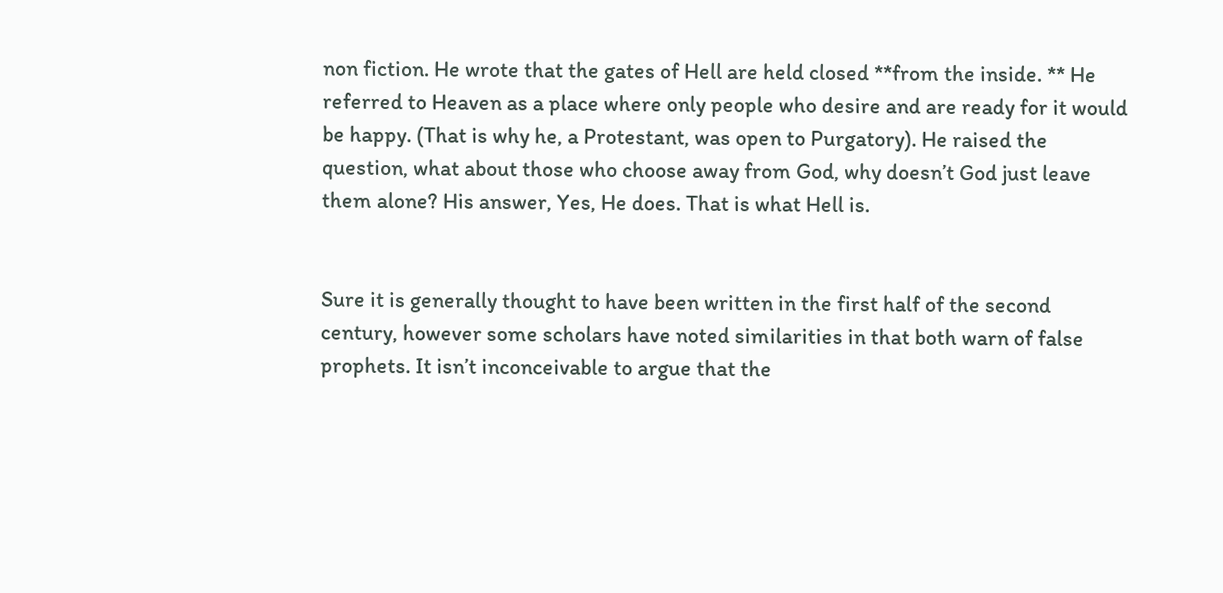non fiction. He wrote that the gates of Hell are held closed **from the inside. ** He referred to Heaven as a place where only people who desire and are ready for it would be happy. (That is why he, a Protestant, was open to Purgatory). He raised the question, what about those who choose away from God, why doesn’t God just leave them alone? His answer, Yes, He does. That is what Hell is.


Sure it is generally thought to have been written in the first half of the second century, however some scholars have noted similarities in that both warn of false prophets. It isn’t inconceivable to argue that the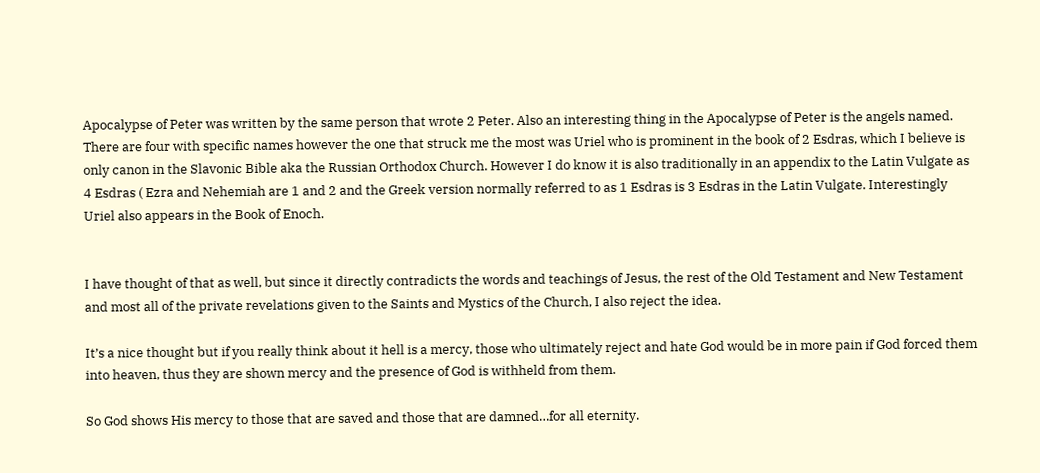Apocalypse of Peter was written by the same person that wrote 2 Peter. Also an interesting thing in the Apocalypse of Peter is the angels named. There are four with specific names however the one that struck me the most was Uriel who is prominent in the book of 2 Esdras, which I believe is only canon in the Slavonic Bible aka the Russian Orthodox Church. However I do know it is also traditionally in an appendix to the Latin Vulgate as 4 Esdras ( Ezra and Nehemiah are 1 and 2 and the Greek version normally referred to as 1 Esdras is 3 Esdras in the Latin Vulgate. Interestingly Uriel also appears in the Book of Enoch.


I have thought of that as well, but since it directly contradicts the words and teachings of Jesus, the rest of the Old Testament and New Testament and most all of the private revelations given to the Saints and Mystics of the Church, I also reject the idea.

It’s a nice thought but if you really think about it hell is a mercy, those who ultimately reject and hate God would be in more pain if God forced them into heaven, thus they are shown mercy and the presence of God is withheld from them.

So God shows His mercy to those that are saved and those that are damned…for all eternity.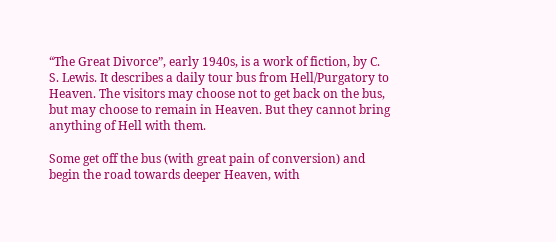“The Great Divorce”, early 1940s, is a work of fiction, by C. S. Lewis. It describes a daily tour bus from Hell/Purgatory to Heaven. The visitors may choose not to get back on the bus, but may choose to remain in Heaven. But they cannot bring anything of Hell with them.

Some get off the bus (with great pain of conversion) and begin the road towards deeper Heaven, with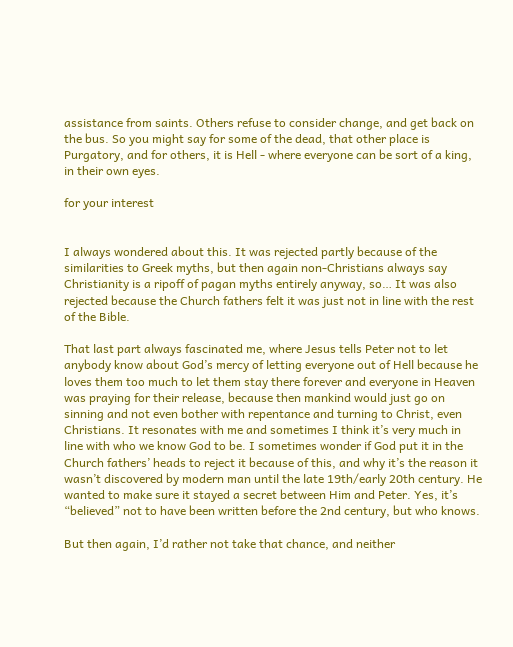assistance from saints. Others refuse to consider change, and get back on the bus. So you might say for some of the dead, that other place is Purgatory, and for others, it is Hell - where everyone can be sort of a king, in their own eyes.

for your interest


I always wondered about this. It was rejected partly because of the similarities to Greek myths, but then again non-Christians always say Christianity is a ripoff of pagan myths entirely anyway, so… It was also rejected because the Church fathers felt it was just not in line with the rest of the Bible.

That last part always fascinated me, where Jesus tells Peter not to let anybody know about God’s mercy of letting everyone out of Hell because he loves them too much to let them stay there forever and everyone in Heaven was praying for their release, because then mankind would just go on sinning and not even bother with repentance and turning to Christ, even Christians. It resonates with me and sometimes I think it’s very much in line with who we know God to be. I sometimes wonder if God put it in the Church fathers’ heads to reject it because of this, and why it’s the reason it wasn’t discovered by modern man until the late 19th/early 20th century. He wanted to make sure it stayed a secret between Him and Peter. Yes, it’s “believed” not to have been written before the 2nd century, but who knows.

But then again, I’d rather not take that chance, and neither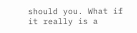should you. What if it really is a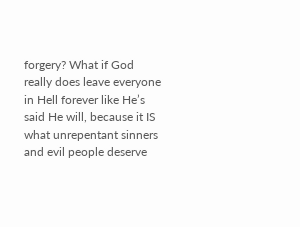forgery? What if God really does leave everyone in Hell forever like He’s said He will, because it IS what unrepentant sinners and evil people deserve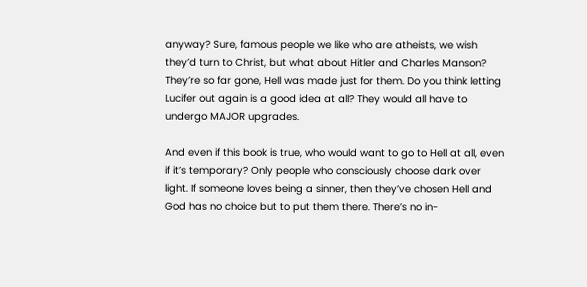anyway? Sure, famous people we like who are atheists, we wish they’d turn to Christ, but what about Hitler and Charles Manson? They’re so far gone, Hell was made just for them. Do you think letting Lucifer out again is a good idea at all? They would all have to undergo MAJOR upgrades.

And even if this book is true, who would want to go to Hell at all, even if it’s temporary? Only people who consciously choose dark over light. If someone loves being a sinner, then they’ve chosen Hell and God has no choice but to put them there. There’s no in-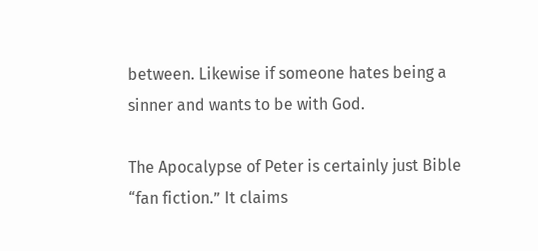between. Likewise if someone hates being a sinner and wants to be with God.

The Apocalypse of Peter is certainly just Bible “fan fiction.” It claims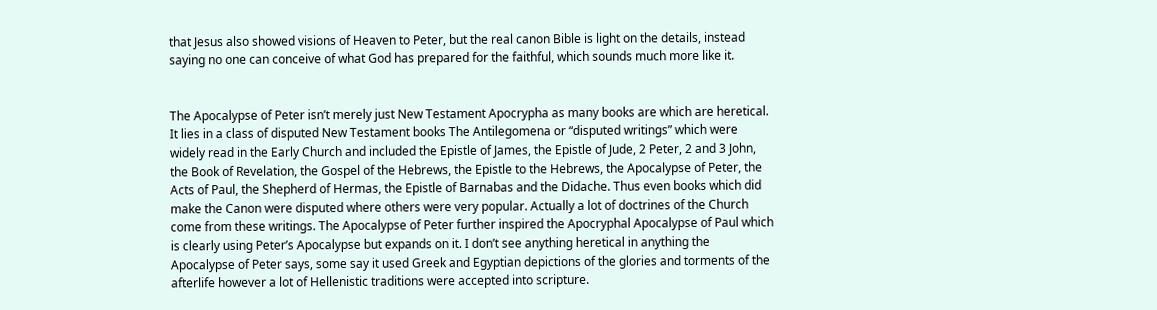that Jesus also showed visions of Heaven to Peter, but the real canon Bible is light on the details, instead saying no one can conceive of what God has prepared for the faithful, which sounds much more like it.


The Apocalypse of Peter isn’t merely just New Testament Apocrypha as many books are which are heretical. It lies in a class of disputed New Testament books The Antilegomena or “disputed writings” which were widely read in the Early Church and included the Epistle of James, the Epistle of Jude, 2 Peter, 2 and 3 John, the Book of Revelation, the Gospel of the Hebrews, the Epistle to the Hebrews, the Apocalypse of Peter, the Acts of Paul, the Shepherd of Hermas, the Epistle of Barnabas and the Didache. Thus even books which did make the Canon were disputed where others were very popular. Actually a lot of doctrines of the Church come from these writings. The Apocalypse of Peter further inspired the Apocryphal Apocalypse of Paul which is clearly using Peter’s Apocalypse but expands on it. I don’t see anything heretical in anything the Apocalypse of Peter says, some say it used Greek and Egyptian depictions of the glories and torments of the afterlife however a lot of Hellenistic traditions were accepted into scripture.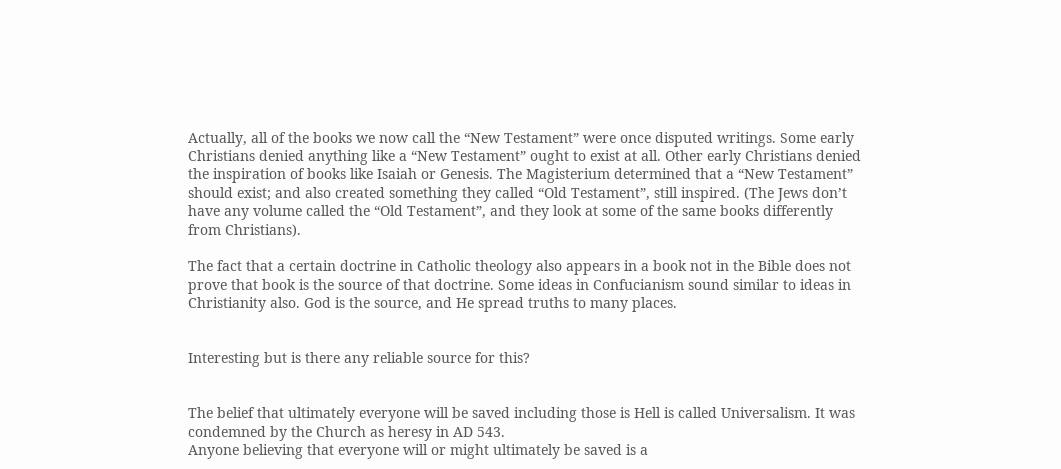Actually, all of the books we now call the “New Testament” were once disputed writings. Some early Christians denied anything like a “New Testament” ought to exist at all. Other early Christians denied the inspiration of books like Isaiah or Genesis. The Magisterium determined that a “New Testament” should exist; and also created something they called “Old Testament”, still inspired. (The Jews don’t have any volume called the “Old Testament”, and they look at some of the same books differently from Christians).

The fact that a certain doctrine in Catholic theology also appears in a book not in the Bible does not prove that book is the source of that doctrine. Some ideas in Confucianism sound similar to ideas in Christianity also. God is the source, and He spread truths to many places.


Interesting but is there any reliable source for this?


The belief that ultimately everyone will be saved including those is Hell is called Universalism. It was condemned by the Church as heresy in AD 543.
Anyone believing that everyone will or might ultimately be saved is a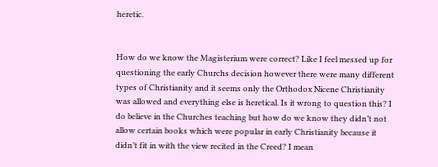heretic.


How do we know the Magisterium were correct? Like I feel messed up for questioning the early Churchs decision however there were many different types of Christianity and it seems only the Orthodox Nicene Christianity was allowed and everything else is heretical. Is it wrong to question this? I do believe in the Churches teaching but how do we know they didn’t not allow certain books which were popular in early Christianity because it didn’t fit in with the view recited in the Creed? I mean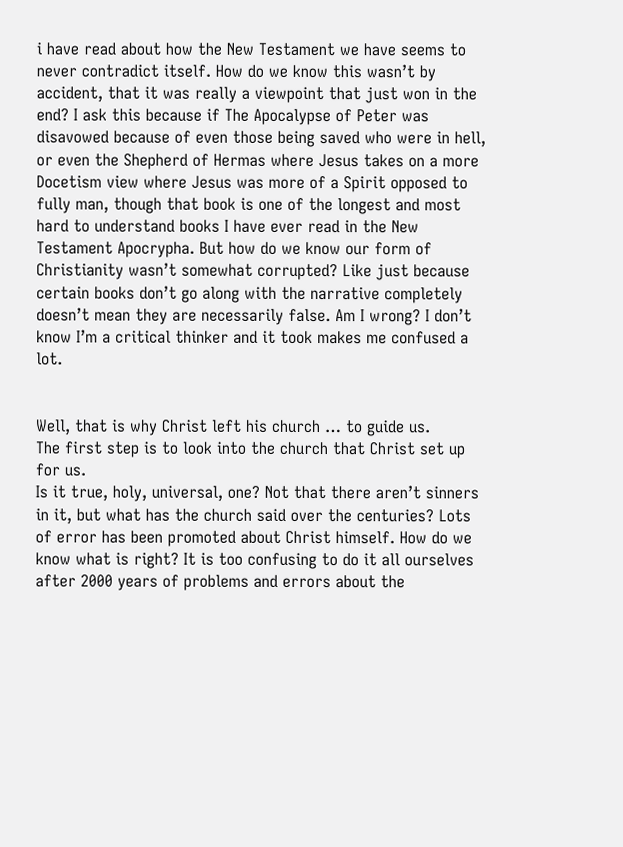i have read about how the New Testament we have seems to never contradict itself. How do we know this wasn’t by accident, that it was really a viewpoint that just won in the end? I ask this because if The Apocalypse of Peter was disavowed because of even those being saved who were in hell, or even the Shepherd of Hermas where Jesus takes on a more Docetism view where Jesus was more of a Spirit opposed to fully man, though that book is one of the longest and most hard to understand books I have ever read in the New Testament Apocrypha. But how do we know our form of Christianity wasn’t somewhat corrupted? Like just because certain books don’t go along with the narrative completely doesn’t mean they are necessarily false. Am I wrong? I don’t know I’m a critical thinker and it took makes me confused a lot.


Well, that is why Christ left his church … to guide us.
The first step is to look into the church that Christ set up for us.
Is it true, holy, universal, one? Not that there aren’t sinners in it, but what has the church said over the centuries? Lots of error has been promoted about Christ himself. How do we know what is right? It is too confusing to do it all ourselves after 2000 years of problems and errors about the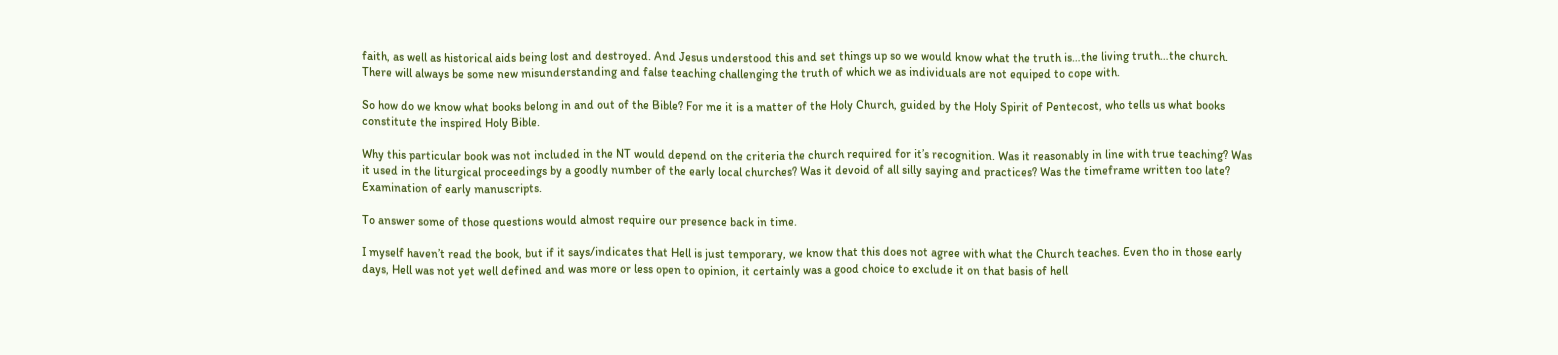faith, as well as historical aids being lost and destroyed. And Jesus understood this and set things up so we would know what the truth is…the living truth…the church. There will always be some new misunderstanding and false teaching challenging the truth of which we as individuals are not equiped to cope with.

So how do we know what books belong in and out of the Bible? For me it is a matter of the Holy Church, guided by the Holy Spirit of Pentecost, who tells us what books constitute the inspired Holy Bible.

Why this particular book was not included in the NT would depend on the criteria the church required for it’s recognition. Was it reasonably in line with true teaching? Was it used in the liturgical proceedings by a goodly number of the early local churches? Was it devoid of all silly saying and practices? Was the timeframe written too late? Examination of early manuscripts.

To answer some of those questions would almost require our presence back in time.

I myself haven’t read the book, but if it says/indicates that Hell is just temporary, we know that this does not agree with what the Church teaches. Even tho in those early days, Hell was not yet well defined and was more or less open to opinion, it certainly was a good choice to exclude it on that basis of hell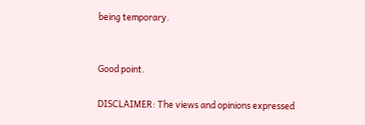being temporary.


Good point.

DISCLAIMER: The views and opinions expressed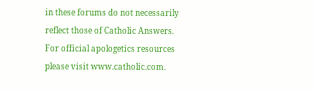in these forums do not necessarily reflect those of Catholic Answers. For official apologetics resources please visit www.catholic.com.